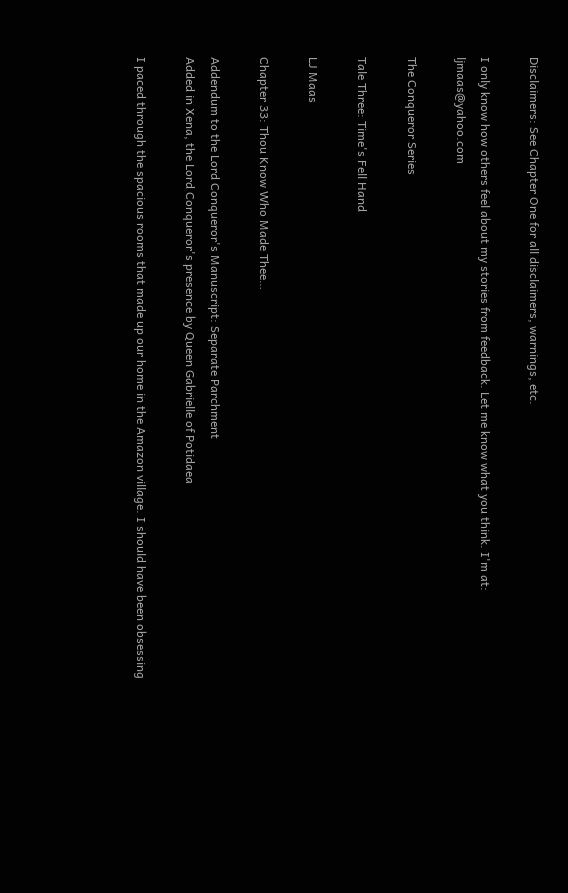Disclaimers: See Chapter One for all disclaimers, warnings, etc.

I only know how others feel about my stories from feedback. Let me know what you think. I'm at: ljmaas@yahoo.com

The Conqueror Series

Tale Three: Time's Fell Hand

LJ Maas

Chapter 33: Thou Know Who Made Thee…

Addendum to the Lord Conqueror's Manuscript: Separate Parchment
Added in Xena, the Lord Conqueror's presence by Queen Gabrielle of Potidaea

I paced through the spacious rooms that made up our home in the Amazon village. I should have been obsessing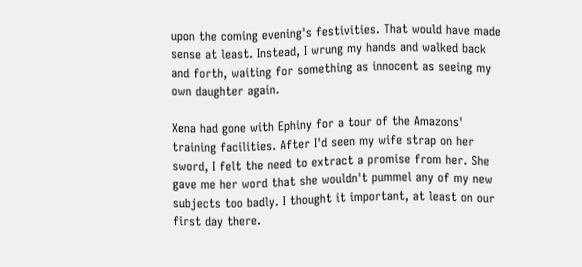upon the coming evening's festivities. That would have made sense at least. Instead, I wrung my hands and walked back and forth, waiting for something as innocent as seeing my own daughter again.

Xena had gone with Ephiny for a tour of the Amazons' training facilities. After I'd seen my wife strap on her sword, I felt the need to extract a promise from her. She gave me her word that she wouldn't pummel any of my new subjects too badly. I thought it important, at least on our first day there.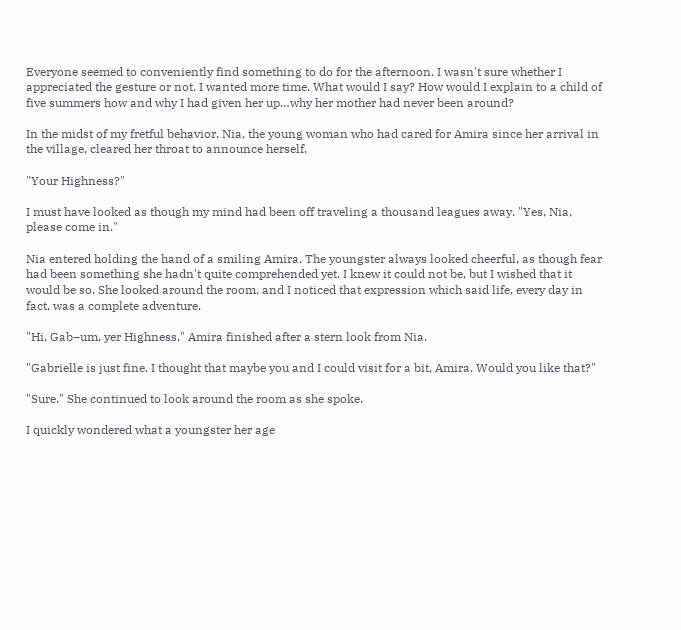Everyone seemed to conveniently find something to do for the afternoon. I wasn't sure whether I appreciated the gesture or not. I wanted more time. What would I say? How would I explain to a child of five summers how and why I had given her up…why her mother had never been around?

In the midst of my fretful behavior, Nia, the young woman who had cared for Amira since her arrival in the village, cleared her throat to announce herself.

"Your Highness?"

I must have looked as though my mind had been off traveling a thousand leagues away. "Yes, Nia, please come in."

Nia entered holding the hand of a smiling Amira. The youngster always looked cheerful, as though fear had been something she hadn't quite comprehended yet. I knew it could not be, but I wished that it would be so. She looked around the room, and I noticed that expression which said life, every day in fact, was a complete adventure.

"Hi, Gab–um, yer Highness," Amira finished after a stern look from Nia.

"Gabrielle is just fine. I thought that maybe you and I could visit for a bit, Amira. Would you like that?"

"Sure." She continued to look around the room as she spoke.

I quickly wondered what a youngster her age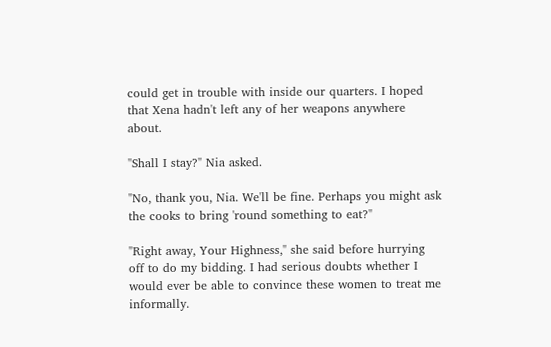could get in trouble with inside our quarters. I hoped that Xena hadn't left any of her weapons anywhere about.

"Shall I stay?" Nia asked.

"No, thank you, Nia. We'll be fine. Perhaps you might ask the cooks to bring 'round something to eat?"

"Right away, Your Highness," she said before hurrying off to do my bidding. I had serious doubts whether I would ever be able to convince these women to treat me informally.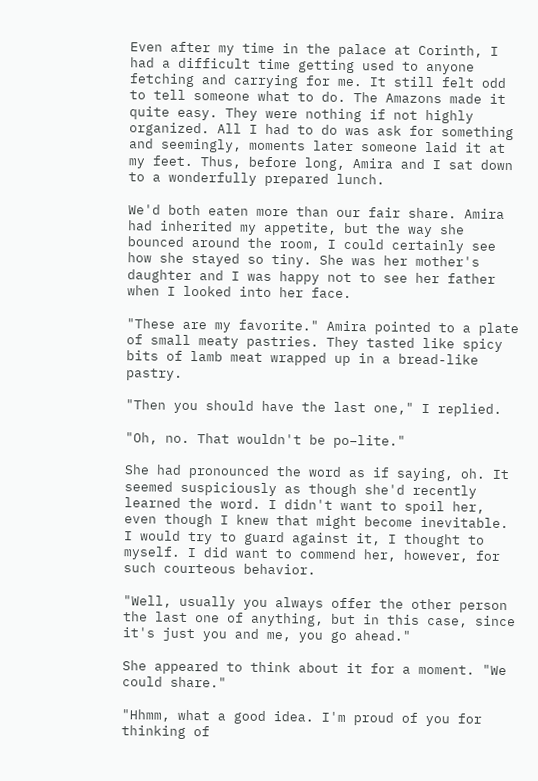Even after my time in the palace at Corinth, I had a difficult time getting used to anyone fetching and carrying for me. It still felt odd to tell someone what to do. The Amazons made it quite easy. They were nothing if not highly organized. All I had to do was ask for something and seemingly, moments later someone laid it at my feet. Thus, before long, Amira and I sat down to a wonderfully prepared lunch.

We'd both eaten more than our fair share. Amira had inherited my appetite, but the way she bounced around the room, I could certainly see how she stayed so tiny. She was her mother's daughter and I was happy not to see her father when I looked into her face.

"These are my favorite." Amira pointed to a plate of small meaty pastries. They tasted like spicy bits of lamb meat wrapped up in a bread-like pastry.

"Then you should have the last one," I replied.

"Oh, no. That wouldn't be po–lite."

She had pronounced the word as if saying, oh. It seemed suspiciously as though she'd recently learned the word. I didn't want to spoil her, even though I knew that might become inevitable. I would try to guard against it, I thought to myself. I did want to commend her, however, for such courteous behavior.

"Well, usually you always offer the other person the last one of anything, but in this case, since it's just you and me, you go ahead."

She appeared to think about it for a moment. "We could share."

"Hhmm, what a good idea. I'm proud of you for thinking of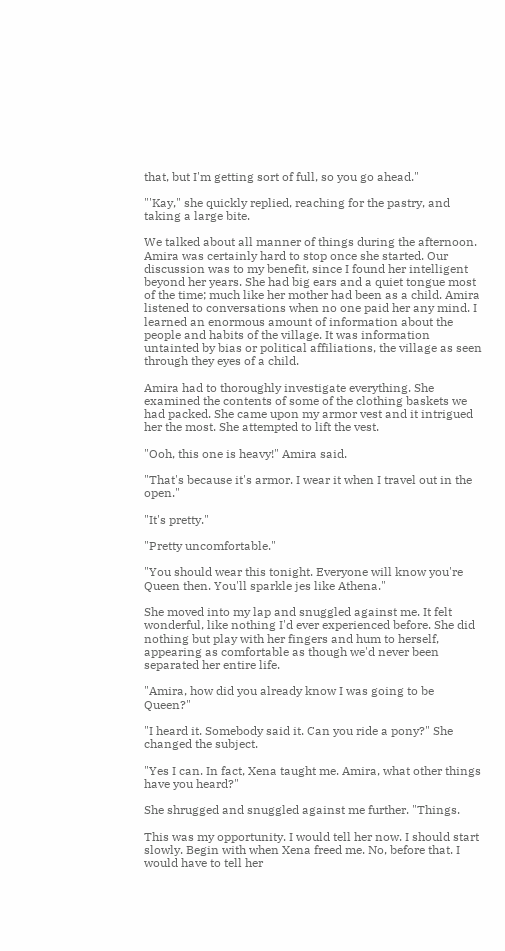that, but I'm getting sort of full, so you go ahead."

"'Kay," she quickly replied, reaching for the pastry, and taking a large bite.

We talked about all manner of things during the afternoon. Amira was certainly hard to stop once she started. Our discussion was to my benefit, since I found her intelligent beyond her years. She had big ears and a quiet tongue most of the time; much like her mother had been as a child. Amira listened to conversations when no one paid her any mind. I learned an enormous amount of information about the people and habits of the village. It was information untainted by bias or political affiliations, the village as seen through they eyes of a child.

Amira had to thoroughly investigate everything. She examined the contents of some of the clothing baskets we had packed. She came upon my armor vest and it intrigued her the most. She attempted to lift the vest.

"Ooh, this one is heavy!" Amira said.

"That's because it's armor. I wear it when I travel out in the open."

"It's pretty."

"Pretty uncomfortable."

"You should wear this tonight. Everyone will know you're Queen then. You'll sparkle jes like Athena."

She moved into my lap and snuggled against me. It felt wonderful, like nothing I'd ever experienced before. She did nothing but play with her fingers and hum to herself, appearing as comfortable as though we'd never been separated her entire life.

"Amira, how did you already know I was going to be Queen?"

"I heard it. Somebody said it. Can you ride a pony?" She changed the subject.

"Yes I can. In fact, Xena taught me. Amira, what other things have you heard?"

She shrugged and snuggled against me further. "Things.

This was my opportunity. I would tell her now. I should start slowly. Begin with when Xena freed me. No, before that. I would have to tell her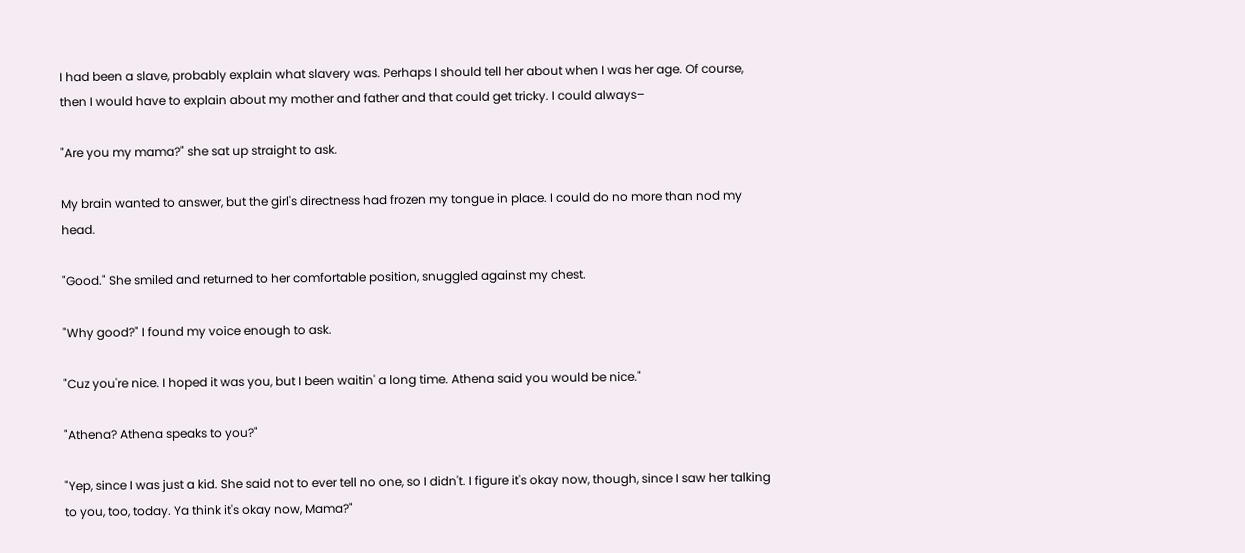I had been a slave, probably explain what slavery was. Perhaps I should tell her about when I was her age. Of course, then I would have to explain about my mother and father and that could get tricky. I could always–

"Are you my mama?" she sat up straight to ask.

My brain wanted to answer, but the girl's directness had frozen my tongue in place. I could do no more than nod my head.

"Good." She smiled and returned to her comfortable position, snuggled against my chest.

"Why good?" I found my voice enough to ask.

"Cuz you're nice. I hoped it was you, but I been waitin' a long time. Athena said you would be nice."

"Athena? Athena speaks to you?"

"Yep, since I was just a kid. She said not to ever tell no one, so I didn't. I figure it's okay now, though, since I saw her talking to you, too, today. Ya think it's okay now, Mama?"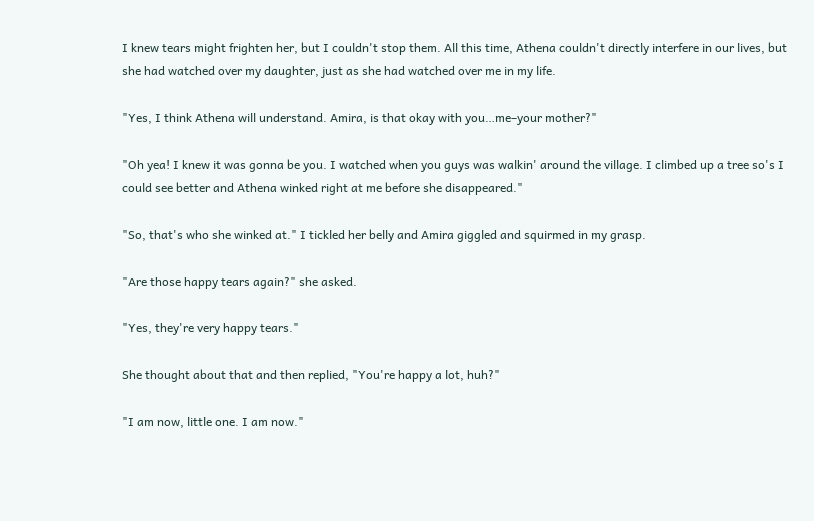I knew tears might frighten her, but I couldn't stop them. All this time, Athena couldn't directly interfere in our lives, but she had watched over my daughter, just as she had watched over me in my life.

"Yes, I think Athena will understand. Amira, is that okay with you…me–your mother?"

"Oh yea! I knew it was gonna be you. I watched when you guys was walkin' around the village. I climbed up a tree so's I could see better and Athena winked right at me before she disappeared."

"So, that's who she winked at." I tickled her belly and Amira giggled and squirmed in my grasp.

"Are those happy tears again?" she asked.

"Yes, they're very happy tears."

She thought about that and then replied, "You're happy a lot, huh?"

"I am now, little one. I am now."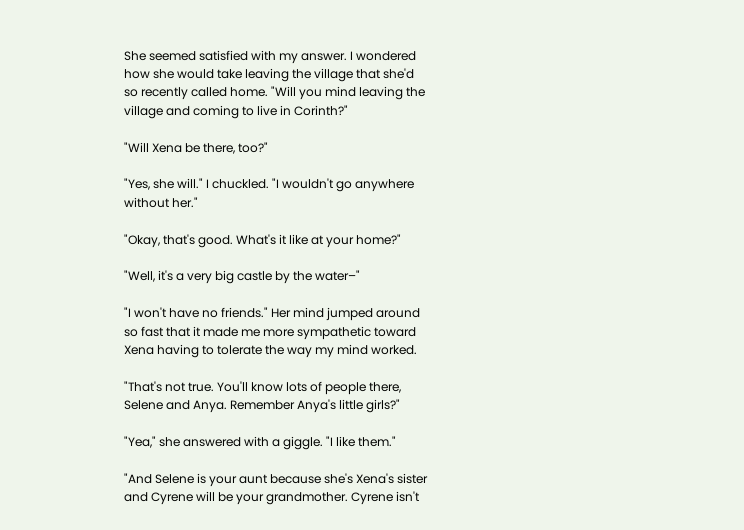She seemed satisfied with my answer. I wondered how she would take leaving the village that she'd so recently called home. "Will you mind leaving the village and coming to live in Corinth?"

"Will Xena be there, too?"

"Yes, she will." I chuckled. "I wouldn't go anywhere without her."

"Okay, that's good. What's it like at your home?"

"Well, it's a very big castle by the water–"

"I won't have no friends." Her mind jumped around so fast that it made me more sympathetic toward Xena having to tolerate the way my mind worked.

"That's not true. You'll know lots of people there, Selene and Anya. Remember Anya's little girls?"

"Yea," she answered with a giggle. "I like them."

"And Selene is your aunt because she's Xena's sister and Cyrene will be your grandmother. Cyrene isn't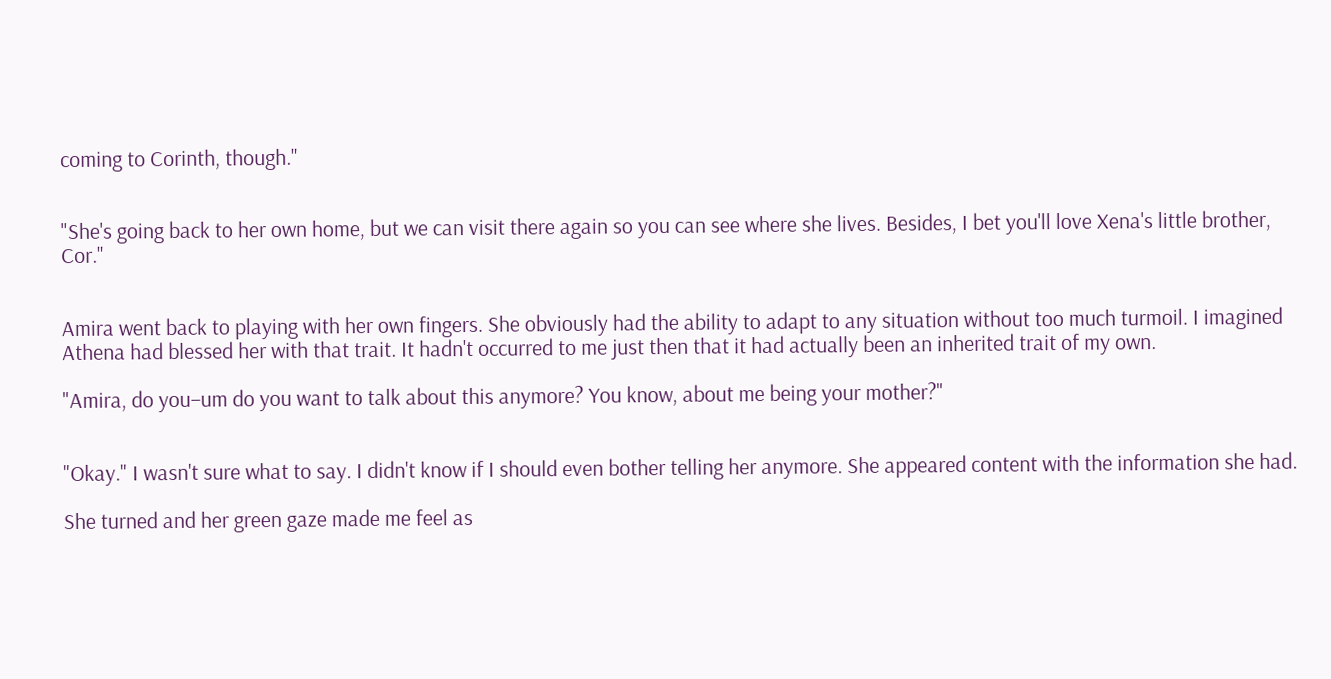coming to Corinth, though."


"She's going back to her own home, but we can visit there again so you can see where she lives. Besides, I bet you'll love Xena's little brother, Cor."


Amira went back to playing with her own fingers. She obviously had the ability to adapt to any situation without too much turmoil. I imagined Athena had blessed her with that trait. It hadn't occurred to me just then that it had actually been an inherited trait of my own.

"Amira, do you–um do you want to talk about this anymore? You know, about me being your mother?"


"Okay." I wasn't sure what to say. I didn't know if I should even bother telling her anymore. She appeared content with the information she had.

She turned and her green gaze made me feel as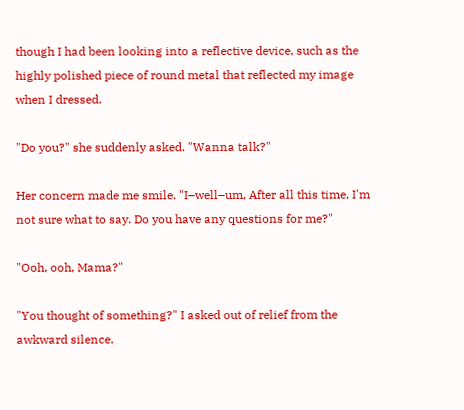though I had been looking into a reflective device, such as the highly polished piece of round metal that reflected my image when I dressed.

"Do you?" she suddenly asked. "Wanna talk?"

Her concern made me smile. "I–well–um, After all this time, I'm not sure what to say. Do you have any questions for me?"

"Ooh, ooh, Mama?"

"You thought of something?" I asked out of relief from the awkward silence.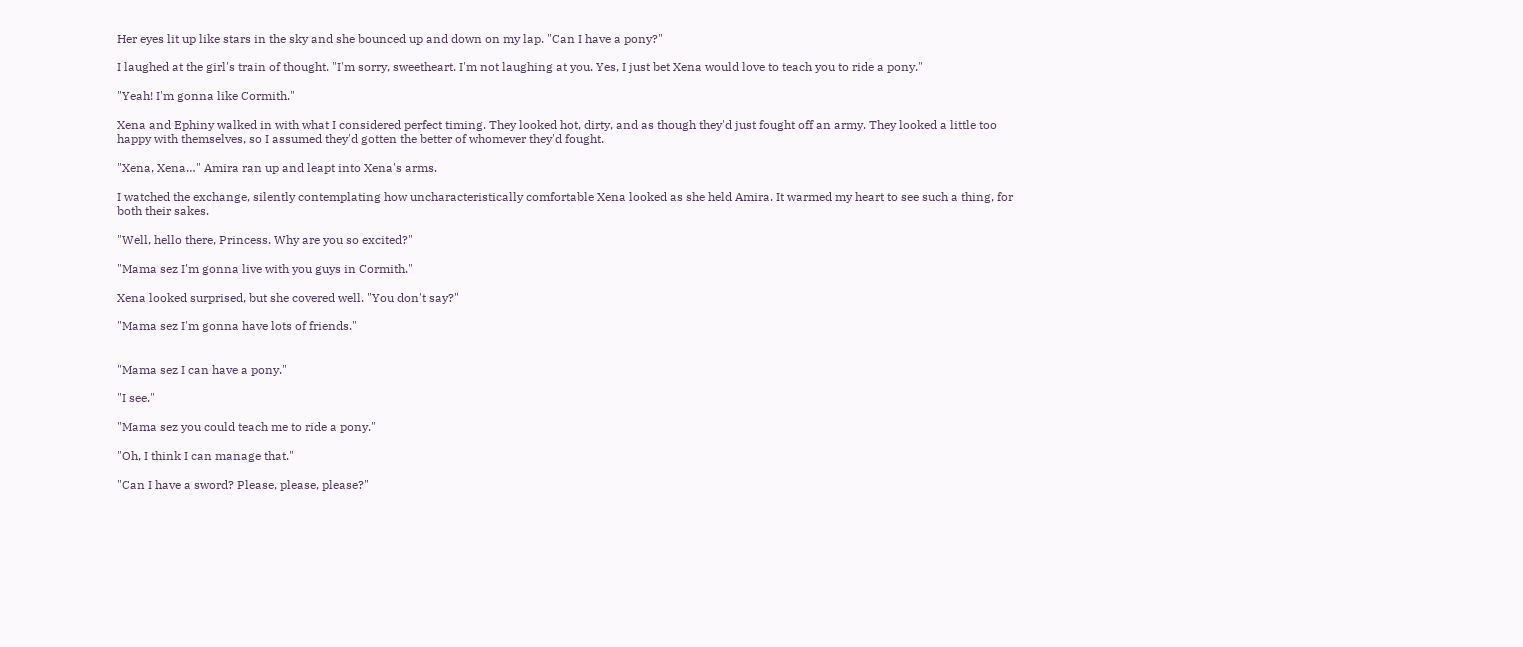Her eyes lit up like stars in the sky and she bounced up and down on my lap. "Can I have a pony?"

I laughed at the girl's train of thought. "I'm sorry, sweetheart. I'm not laughing at you. Yes, I just bet Xena would love to teach you to ride a pony."

"Yeah! I'm gonna like Cormith."

Xena and Ephiny walked in with what I considered perfect timing. They looked hot, dirty, and as though they'd just fought off an army. They looked a little too happy with themselves, so I assumed they'd gotten the better of whomever they'd fought.

"Xena, Xena…" Amira ran up and leapt into Xena's arms.

I watched the exchange, silently contemplating how uncharacteristically comfortable Xena looked as she held Amira. It warmed my heart to see such a thing, for both their sakes.

"Well, hello there, Princess. Why are you so excited?"

"Mama sez I'm gonna live with you guys in Cormith."

Xena looked surprised, but she covered well. "You don't say?"

"Mama sez I'm gonna have lots of friends."


"Mama sez I can have a pony."

"I see."

"Mama sez you could teach me to ride a pony."

"Oh, I think I can manage that."

"Can I have a sword? Please, please, please?"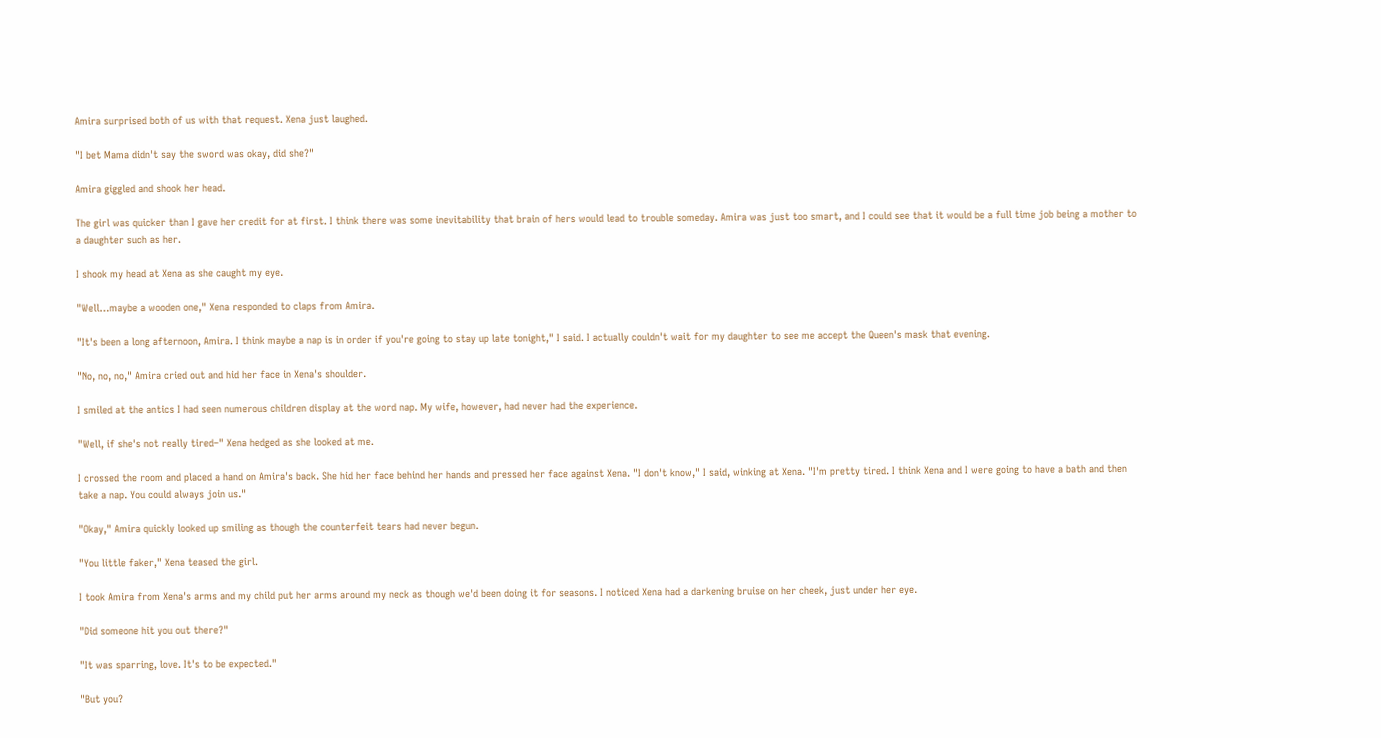Amira surprised both of us with that request. Xena just laughed.

"I bet Mama didn't say the sword was okay, did she?"

Amira giggled and shook her head.

The girl was quicker than I gave her credit for at first. I think there was some inevitability that brain of hers would lead to trouble someday. Amira was just too smart, and I could see that it would be a full time job being a mother to a daughter such as her.

I shook my head at Xena as she caught my eye.

"Well…maybe a wooden one," Xena responded to claps from Amira.

"It's been a long afternoon, Amira. I think maybe a nap is in order if you're going to stay up late tonight," I said. I actually couldn't wait for my daughter to see me accept the Queen's mask that evening.

"No, no, no," Amira cried out and hid her face in Xena's shoulder.

I smiled at the antics I had seen numerous children display at the word nap. My wife, however, had never had the experience.

"Well, if she's not really tired–" Xena hedged as she looked at me.

I crossed the room and placed a hand on Amira's back. She hid her face behind her hands and pressed her face against Xena. "I don't know," I said, winking at Xena. "I'm pretty tired. I think Xena and I were going to have a bath and then take a nap. You could always join us."

"Okay," Amira quickly looked up smiling as though the counterfeit tears had never begun.

"You little faker," Xena teased the girl.

I took Amira from Xena's arms and my child put her arms around my neck as though we'd been doing it for seasons. I noticed Xena had a darkening bruise on her cheek, just under her eye.

"Did someone hit you out there?"

"It was sparring, love. It's to be expected."

"But you?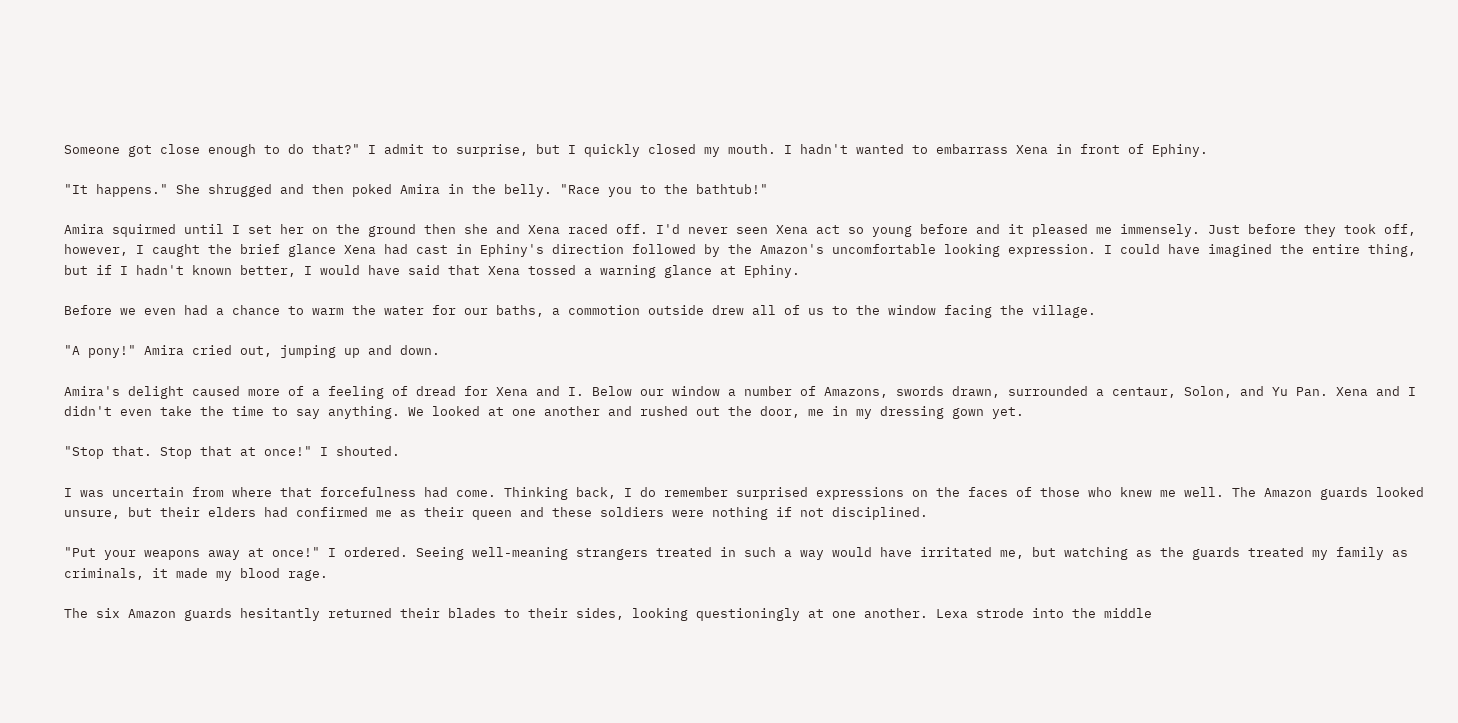Someone got close enough to do that?" I admit to surprise, but I quickly closed my mouth. I hadn't wanted to embarrass Xena in front of Ephiny.

"It happens." She shrugged and then poked Amira in the belly. "Race you to the bathtub!"

Amira squirmed until I set her on the ground then she and Xena raced off. I'd never seen Xena act so young before and it pleased me immensely. Just before they took off, however, I caught the brief glance Xena had cast in Ephiny's direction followed by the Amazon's uncomfortable looking expression. I could have imagined the entire thing, but if I hadn't known better, I would have said that Xena tossed a warning glance at Ephiny.

Before we even had a chance to warm the water for our baths, a commotion outside drew all of us to the window facing the village.

"A pony!" Amira cried out, jumping up and down.

Amira's delight caused more of a feeling of dread for Xena and I. Below our window a number of Amazons, swords drawn, surrounded a centaur, Solon, and Yu Pan. Xena and I didn't even take the time to say anything. We looked at one another and rushed out the door, me in my dressing gown yet.

"Stop that. Stop that at once!" I shouted.

I was uncertain from where that forcefulness had come. Thinking back, I do remember surprised expressions on the faces of those who knew me well. The Amazon guards looked unsure, but their elders had confirmed me as their queen and these soldiers were nothing if not disciplined.

"Put your weapons away at once!" I ordered. Seeing well-meaning strangers treated in such a way would have irritated me, but watching as the guards treated my family as criminals, it made my blood rage.

The six Amazon guards hesitantly returned their blades to their sides, looking questioningly at one another. Lexa strode into the middle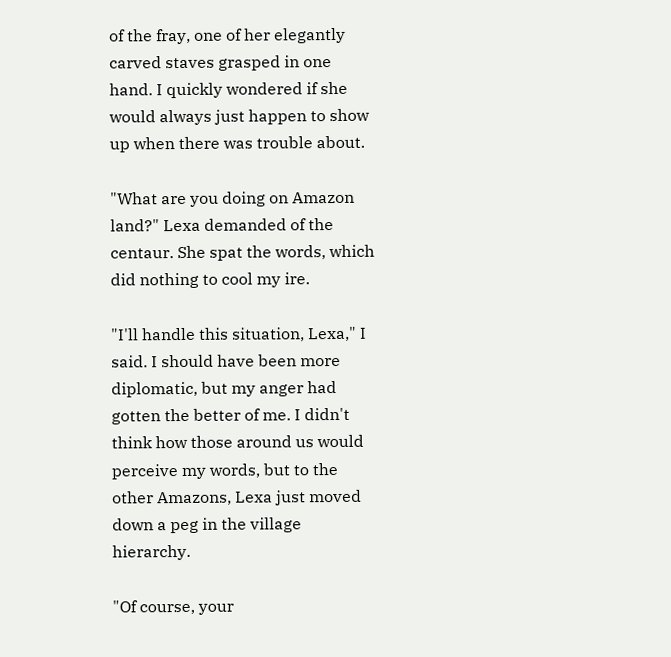of the fray, one of her elegantly carved staves grasped in one hand. I quickly wondered if she would always just happen to show up when there was trouble about.

"What are you doing on Amazon land?" Lexa demanded of the centaur. She spat the words, which did nothing to cool my ire.

"I'll handle this situation, Lexa," I said. I should have been more diplomatic, but my anger had gotten the better of me. I didn't think how those around us would perceive my words, but to the other Amazons, Lexa just moved down a peg in the village hierarchy.

"Of course, your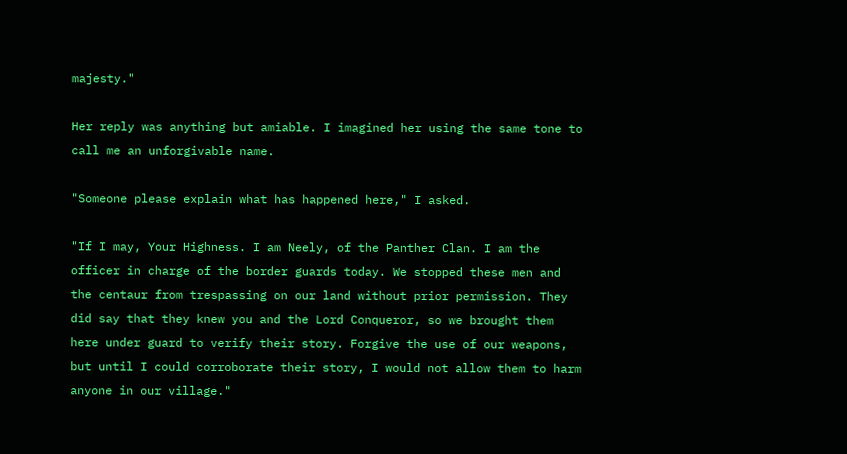majesty."

Her reply was anything but amiable. I imagined her using the same tone to call me an unforgivable name.

"Someone please explain what has happened here," I asked.

"If I may, Your Highness. I am Neely, of the Panther Clan. I am the officer in charge of the border guards today. We stopped these men and the centaur from trespassing on our land without prior permission. They did say that they knew you and the Lord Conqueror, so we brought them here under guard to verify their story. Forgive the use of our weapons, but until I could corroborate their story, I would not allow them to harm anyone in our village."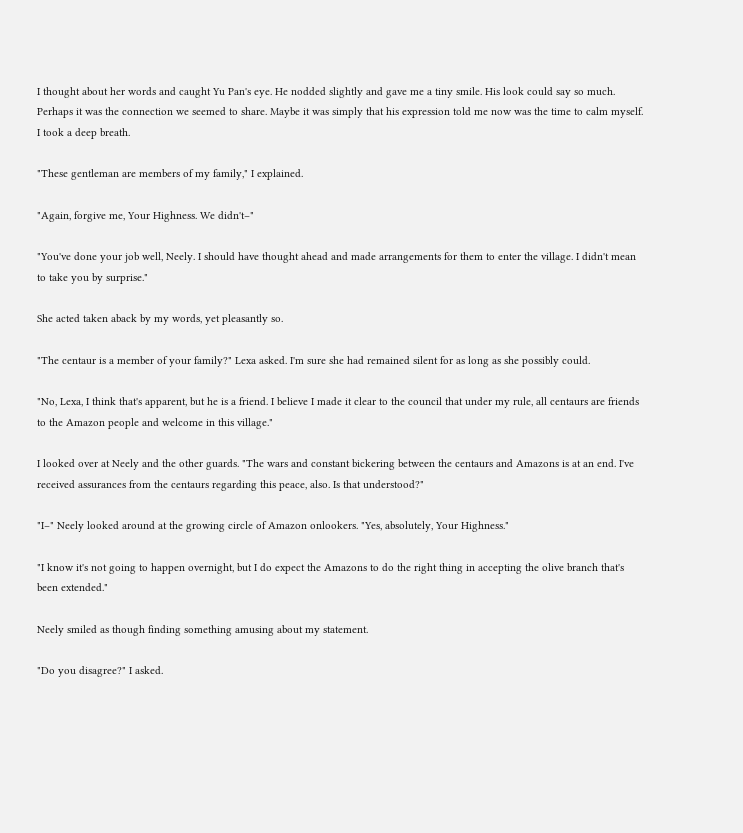I thought about her words and caught Yu Pan's eye. He nodded slightly and gave me a tiny smile. His look could say so much. Perhaps it was the connection we seemed to share. Maybe it was simply that his expression told me now was the time to calm myself. I took a deep breath.

"These gentleman are members of my family," I explained.

"Again, forgive me, Your Highness. We didn't–"

"You've done your job well, Neely. I should have thought ahead and made arrangements for them to enter the village. I didn't mean to take you by surprise."

She acted taken aback by my words, yet pleasantly so.

"The centaur is a member of your family?" Lexa asked. I'm sure she had remained silent for as long as she possibly could.

"No, Lexa, I think that's apparent, but he is a friend. I believe I made it clear to the council that under my rule, all centaurs are friends to the Amazon people and welcome in this village."

I looked over at Neely and the other guards. "The wars and constant bickering between the centaurs and Amazons is at an end. I've received assurances from the centaurs regarding this peace, also. Is that understood?"

"I–" Neely looked around at the growing circle of Amazon onlookers. "Yes, absolutely, Your Highness."

"I know it's not going to happen overnight, but I do expect the Amazons to do the right thing in accepting the olive branch that's been extended."

Neely smiled as though finding something amusing about my statement.

"Do you disagree?" I asked.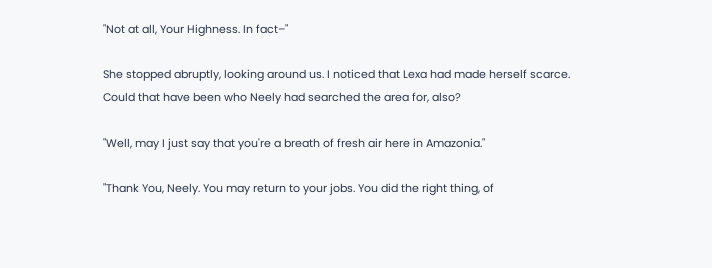"Not at all, Your Highness. In fact–"

She stopped abruptly, looking around us. I noticed that Lexa had made herself scarce. Could that have been who Neely had searched the area for, also?

"Well, may I just say that you're a breath of fresh air here in Amazonia."

"Thank You, Neely. You may return to your jobs. You did the right thing, of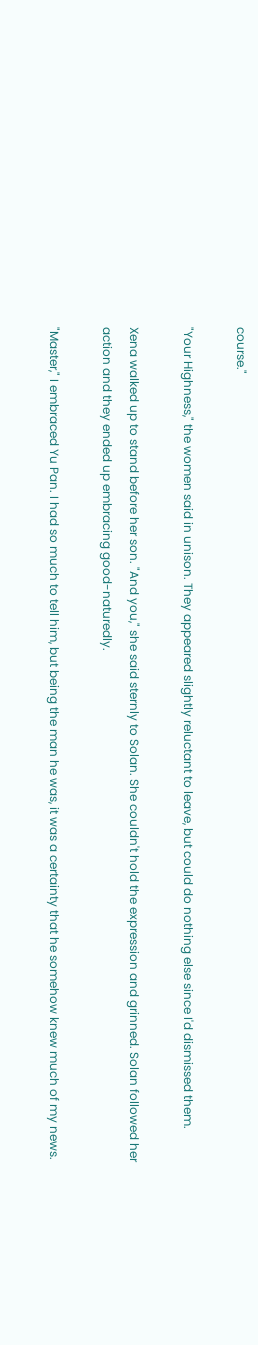course."

"Your Highness," the women said in unison. They appeared slightly reluctant to leave, but could do nothing else since I'd dismissed them.

Xena walked up to stand before her son. "And you," she said sternly to Solan. She couldn't hold the expression and grinned. Solan followed her action and they ended up embracing good-naturedly.

"Master," I embraced Yu Pan. I had so much to tell him, but being the man he was, it was a certainty that he somehow knew much of my news.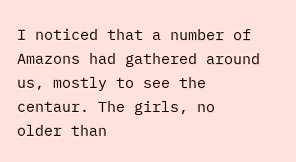I noticed that a number of Amazons had gathered around us, mostly to see the centaur. The girls, no older than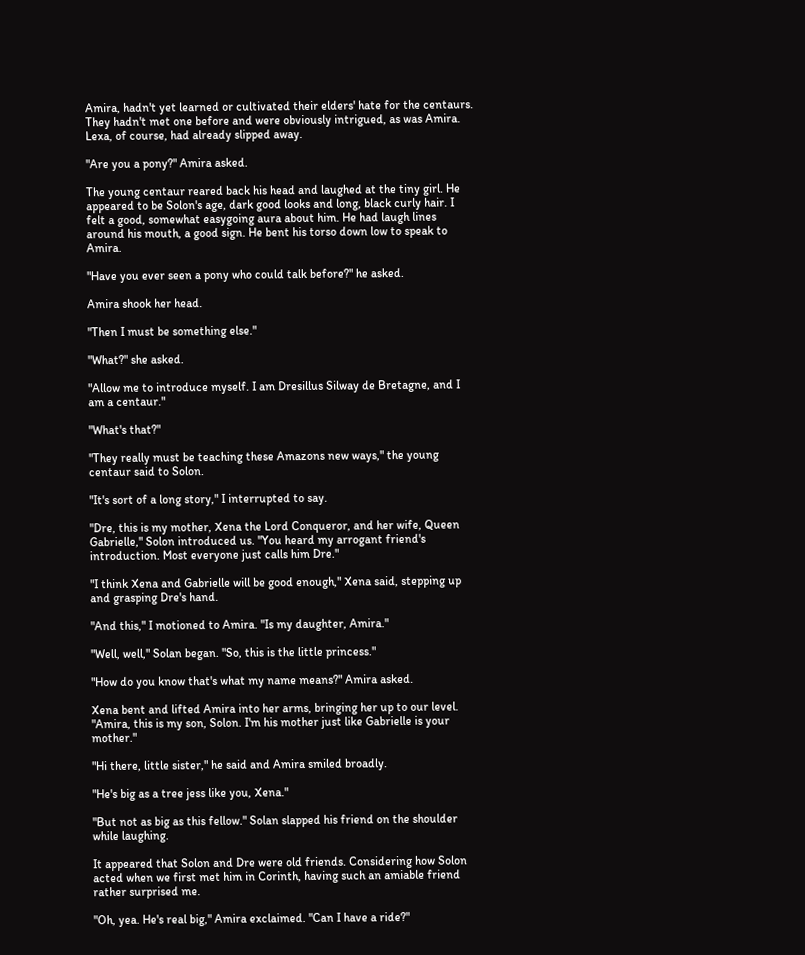Amira, hadn't yet learned or cultivated their elders' hate for the centaurs. They hadn't met one before and were obviously intrigued, as was Amira. Lexa, of course, had already slipped away.

"Are you a pony?" Amira asked.

The young centaur reared back his head and laughed at the tiny girl. He appeared to be Solon's age, dark good looks and long, black curly hair. I felt a good, somewhat easygoing aura about him. He had laugh lines around his mouth, a good sign. He bent his torso down low to speak to Amira.

"Have you ever seen a pony who could talk before?" he asked.

Amira shook her head.

"Then I must be something else."

"What?" she asked.

"Allow me to introduce myself. I am Dresillus Silway de Bretagne, and I am a centaur."

"What's that?"

"They really must be teaching these Amazons new ways," the young centaur said to Solon.

"It's sort of a long story," I interrupted to say.

"Dre, this is my mother, Xena the Lord Conqueror, and her wife, Queen Gabrielle," Solon introduced us. "You heard my arrogant friend's introduction. Most everyone just calls him Dre."

"I think Xena and Gabrielle will be good enough," Xena said, stepping up and grasping Dre's hand.

"And this," I motioned to Amira. "Is my daughter, Amira."

"Well, well," Solan began. "So, this is the little princess."

"How do you know that's what my name means?" Amira asked.

Xena bent and lifted Amira into her arms, bringing her up to our level. "Amira, this is my son, Solon. I'm his mother just like Gabrielle is your mother."

"Hi there, little sister," he said and Amira smiled broadly.

"He's big as a tree jess like you, Xena."

"But not as big as this fellow." Solan slapped his friend on the shoulder while laughing.

It appeared that Solon and Dre were old friends. Considering how Solon acted when we first met him in Corinth, having such an amiable friend rather surprised me.

"Oh, yea. He's real big," Amira exclaimed. "Can I have a ride?"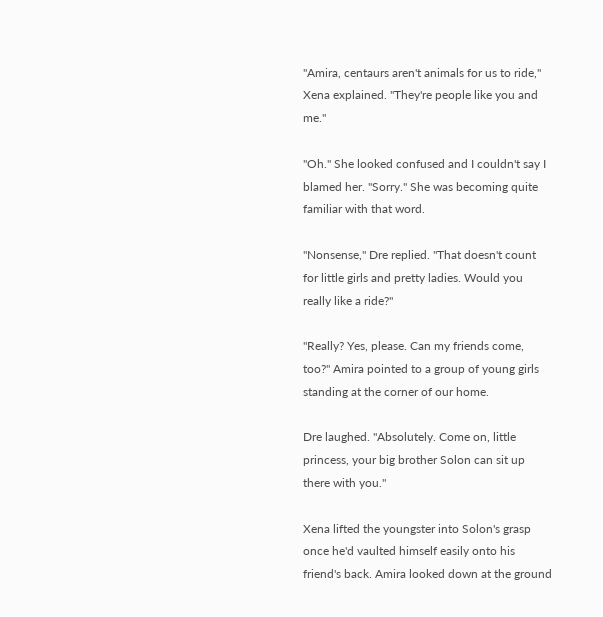"Amira, centaurs aren't animals for us to ride," Xena explained. "They're people like you and me."

"Oh." She looked confused and I couldn't say I blamed her. "Sorry." She was becoming quite familiar with that word.

"Nonsense," Dre replied. "That doesn't count for little girls and pretty ladies. Would you really like a ride?"

"Really? Yes, please. Can my friends come, too?" Amira pointed to a group of young girls standing at the corner of our home.

Dre laughed. "Absolutely. Come on, little princess, your big brother Solon can sit up there with you."

Xena lifted the youngster into Solon's grasp once he'd vaulted himself easily onto his friend's back. Amira looked down at the ground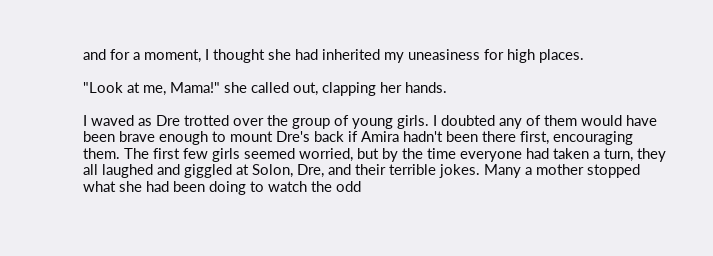and for a moment, I thought she had inherited my uneasiness for high places.

"Look at me, Mama!" she called out, clapping her hands.

I waved as Dre trotted over the group of young girls. I doubted any of them would have been brave enough to mount Dre's back if Amira hadn't been there first, encouraging them. The first few girls seemed worried, but by the time everyone had taken a turn, they all laughed and giggled at Solon, Dre, and their terrible jokes. Many a mother stopped what she had been doing to watch the odd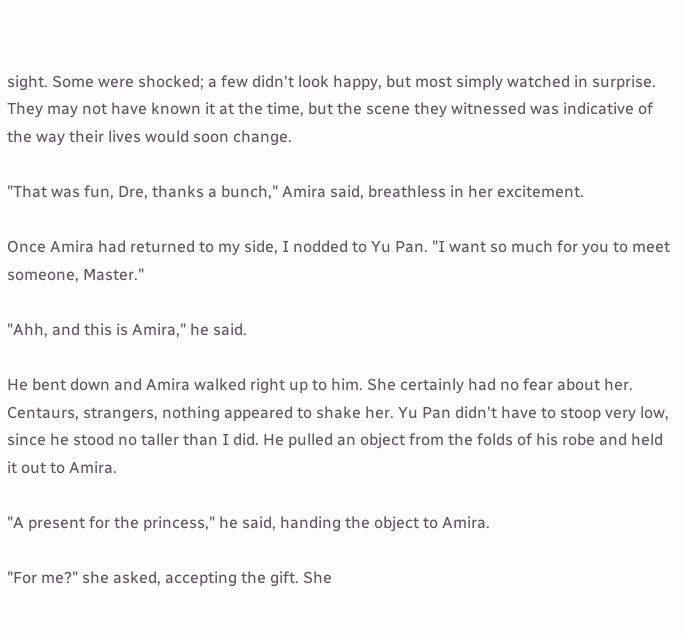sight. Some were shocked; a few didn't look happy, but most simply watched in surprise. They may not have known it at the time, but the scene they witnessed was indicative of the way their lives would soon change.

"That was fun, Dre, thanks a bunch," Amira said, breathless in her excitement.

Once Amira had returned to my side, I nodded to Yu Pan. "I want so much for you to meet someone, Master."

"Ahh, and this is Amira," he said.

He bent down and Amira walked right up to him. She certainly had no fear about her. Centaurs, strangers, nothing appeared to shake her. Yu Pan didn't have to stoop very low, since he stood no taller than I did. He pulled an object from the folds of his robe and held it out to Amira.

"A present for the princess," he said, handing the object to Amira.

"For me?" she asked, accepting the gift. She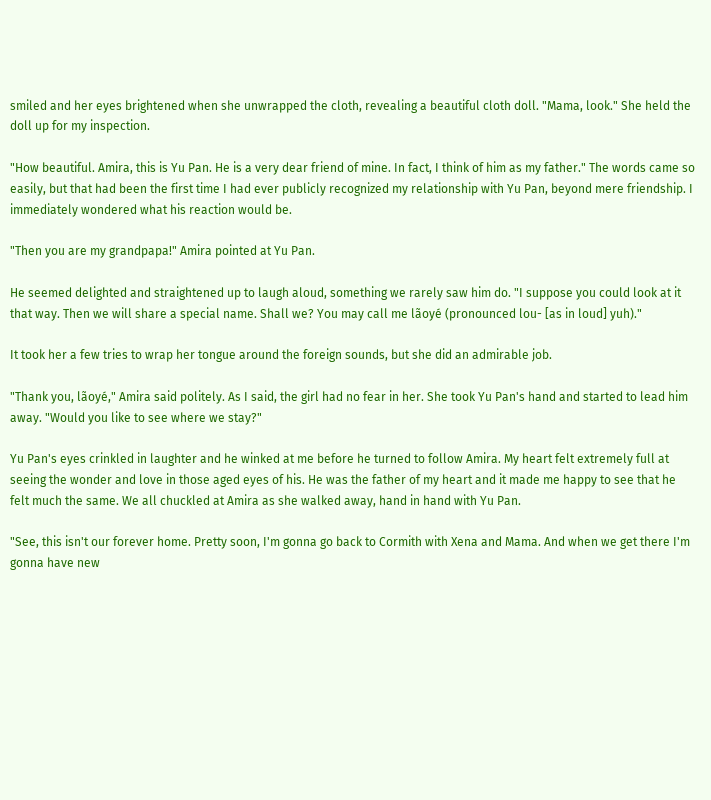smiled and her eyes brightened when she unwrapped the cloth, revealing a beautiful cloth doll. "Mama, look." She held the doll up for my inspection.

"How beautiful. Amira, this is Yu Pan. He is a very dear friend of mine. In fact, I think of him as my father." The words came so easily, but that had been the first time I had ever publicly recognized my relationship with Yu Pan, beyond mere friendship. I immediately wondered what his reaction would be.

"Then you are my grandpapa!" Amira pointed at Yu Pan.

He seemed delighted and straightened up to laugh aloud, something we rarely saw him do. "I suppose you could look at it that way. Then we will share a special name. Shall we? You may call me lãoyé (pronounced lou- [as in loud] yuh)."

It took her a few tries to wrap her tongue around the foreign sounds, but she did an admirable job.

"Thank you, lãoyé," Amira said politely. As I said, the girl had no fear in her. She took Yu Pan's hand and started to lead him away. "Would you like to see where we stay?"

Yu Pan's eyes crinkled in laughter and he winked at me before he turned to follow Amira. My heart felt extremely full at seeing the wonder and love in those aged eyes of his. He was the father of my heart and it made me happy to see that he felt much the same. We all chuckled at Amira as she walked away, hand in hand with Yu Pan.

"See, this isn't our forever home. Pretty soon, I'm gonna go back to Cormith with Xena and Mama. And when we get there I'm gonna have new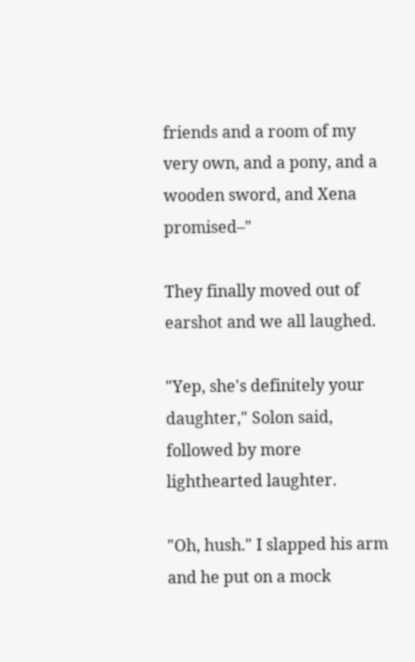friends and a room of my very own, and a pony, and a wooden sword, and Xena promised–"

They finally moved out of earshot and we all laughed.

"Yep, she's definitely your daughter," Solon said, followed by more lighthearted laughter.

"Oh, hush." I slapped his arm and he put on a mock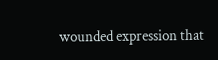wounded expression that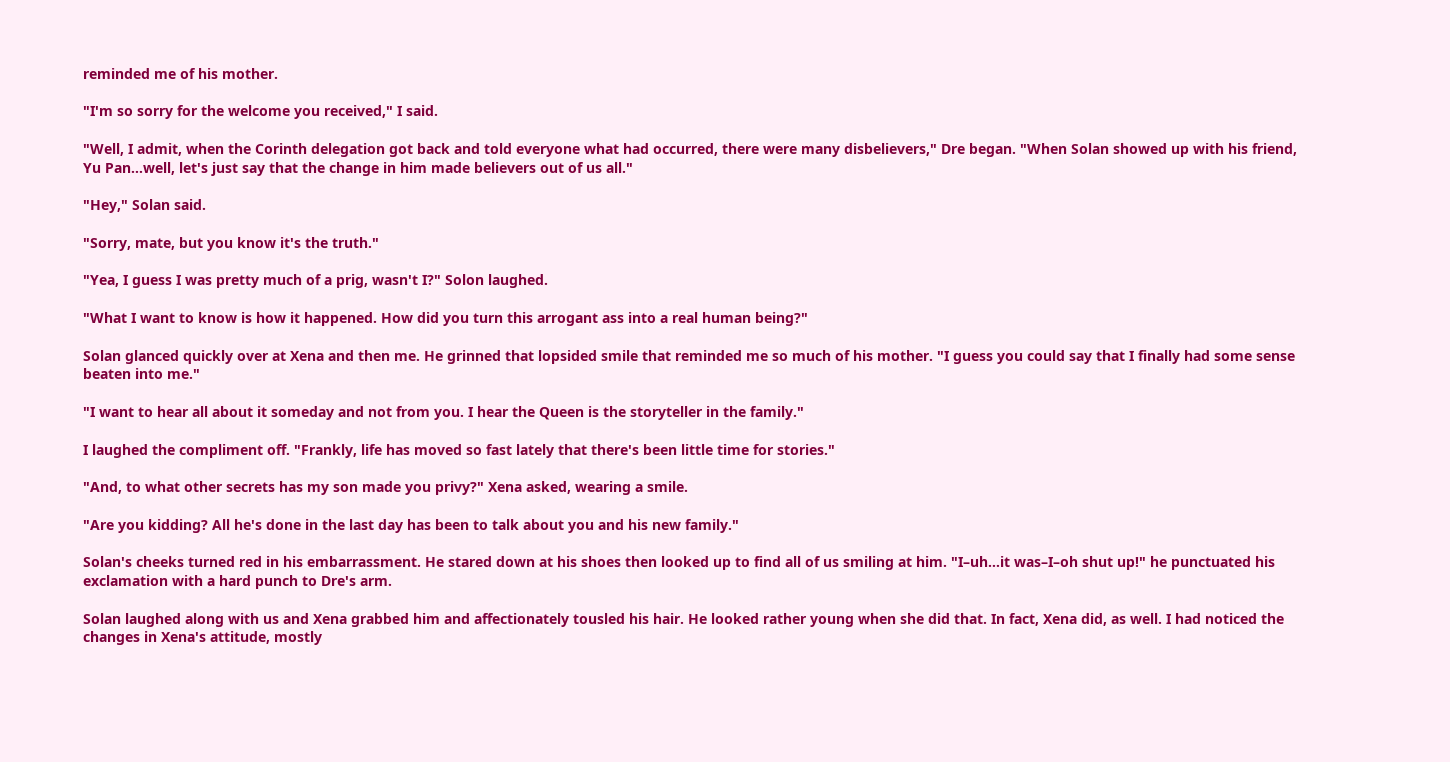reminded me of his mother.

"I'm so sorry for the welcome you received," I said.

"Well, I admit, when the Corinth delegation got back and told everyone what had occurred, there were many disbelievers," Dre began. "When Solan showed up with his friend, Yu Pan…well, let's just say that the change in him made believers out of us all."

"Hey," Solan said.

"Sorry, mate, but you know it's the truth."

"Yea, I guess I was pretty much of a prig, wasn't I?" Solon laughed.

"What I want to know is how it happened. How did you turn this arrogant ass into a real human being?"

Solan glanced quickly over at Xena and then me. He grinned that lopsided smile that reminded me so much of his mother. "I guess you could say that I finally had some sense beaten into me."

"I want to hear all about it someday and not from you. I hear the Queen is the storyteller in the family."

I laughed the compliment off. "Frankly, life has moved so fast lately that there's been little time for stories."

"And, to what other secrets has my son made you privy?" Xena asked, wearing a smile.

"Are you kidding? All he's done in the last day has been to talk about you and his new family."

Solan's cheeks turned red in his embarrassment. He stared down at his shoes then looked up to find all of us smiling at him. "I–uh…it was–I–oh shut up!" he punctuated his exclamation with a hard punch to Dre's arm.

Solan laughed along with us and Xena grabbed him and affectionately tousled his hair. He looked rather young when she did that. In fact, Xena did, as well. I had noticed the changes in Xena's attitude, mostly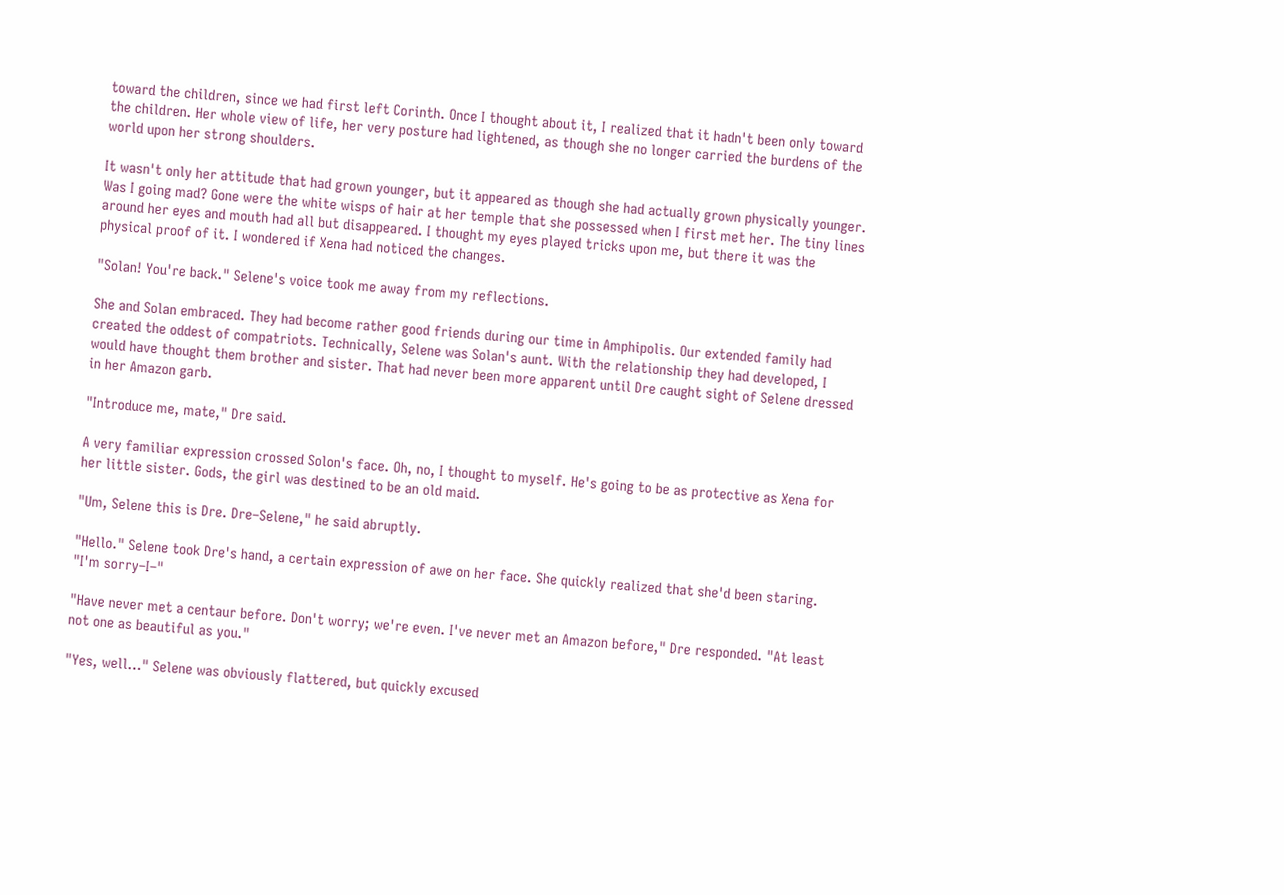toward the children, since we had first left Corinth. Once I thought about it, I realized that it hadn't been only toward the children. Her whole view of life, her very posture had lightened, as though she no longer carried the burdens of the world upon her strong shoulders.

It wasn't only her attitude that had grown younger, but it appeared as though she had actually grown physically younger. Was I going mad? Gone were the white wisps of hair at her temple that she possessed when I first met her. The tiny lines around her eyes and mouth had all but disappeared. I thought my eyes played tricks upon me, but there it was the physical proof of it. I wondered if Xena had noticed the changes.

"Solan! You're back." Selene's voice took me away from my reflections.

She and Solan embraced. They had become rather good friends during our time in Amphipolis. Our extended family had created the oddest of compatriots. Technically, Selene was Solan's aunt. With the relationship they had developed, I would have thought them brother and sister. That had never been more apparent until Dre caught sight of Selene dressed in her Amazon garb.

"Introduce me, mate," Dre said.

A very familiar expression crossed Solon's face. Oh, no, I thought to myself. He's going to be as protective as Xena for her little sister. Gods, the girl was destined to be an old maid.

"Um, Selene this is Dre. Dre–Selene," he said abruptly.

"Hello." Selene took Dre's hand, a certain expression of awe on her face. She quickly realized that she'd been staring. "I'm sorry–I–"

"Have never met a centaur before. Don't worry; we're even. I've never met an Amazon before," Dre responded. "At least not one as beautiful as you."

"Yes, well…" Selene was obviously flattered, but quickly excused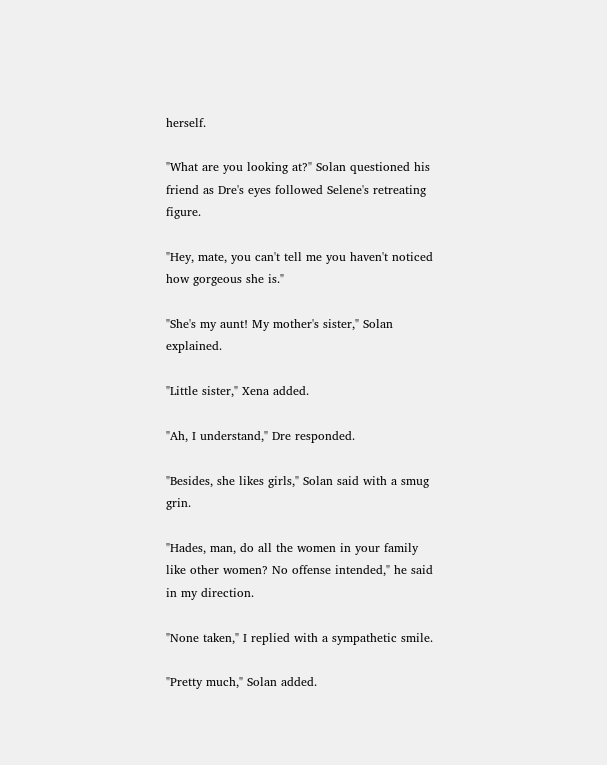herself.

"What are you looking at?" Solan questioned his friend as Dre's eyes followed Selene's retreating figure.

"Hey, mate, you can't tell me you haven't noticed how gorgeous she is."

"She's my aunt! My mother's sister," Solan explained.

"Little sister," Xena added.

"Ah, I understand," Dre responded.

"Besides, she likes girls," Solan said with a smug grin.

"Hades, man, do all the women in your family like other women? No offense intended," he said in my direction.

"None taken," I replied with a sympathetic smile.

"Pretty much," Solan added.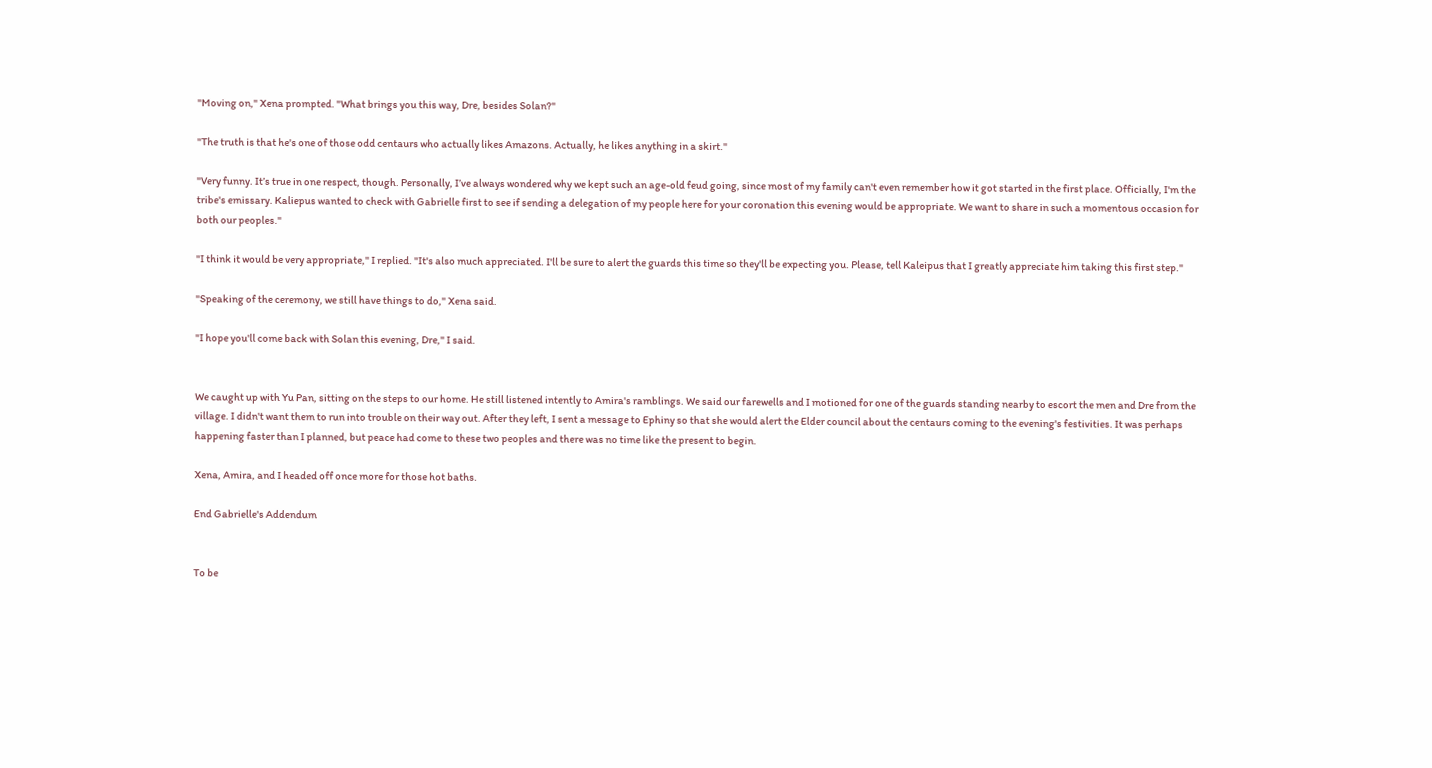"Moving on," Xena prompted. "What brings you this way, Dre, besides Solan?"

"The truth is that he's one of those odd centaurs who actually likes Amazons. Actually, he likes anything in a skirt."

"Very funny. It’s true in one respect, though. Personally, I’ve always wondered why we kept such an age-old feud going, since most of my family can't even remember how it got started in the first place. Officially, I'm the tribe's emissary. Kaliepus wanted to check with Gabrielle first to see if sending a delegation of my people here for your coronation this evening would be appropriate. We want to share in such a momentous occasion for both our peoples."

"I think it would be very appropriate," I replied. "It's also much appreciated. I'll be sure to alert the guards this time so they'll be expecting you. Please, tell Kaleipus that I greatly appreciate him taking this first step."

"Speaking of the ceremony, we still have things to do," Xena said.

"I hope you'll come back with Solan this evening, Dre," I said.


We caught up with Yu Pan, sitting on the steps to our home. He still listened intently to Amira's ramblings. We said our farewells and I motioned for one of the guards standing nearby to escort the men and Dre from the village. I didn't want them to run into trouble on their way out. After they left, I sent a message to Ephiny so that she would alert the Elder council about the centaurs coming to the evening's festivities. It was perhaps happening faster than I planned, but peace had come to these two peoples and there was no time like the present to begin.

Xena, Amira, and I headed off once more for those hot baths.

End Gabrielle's Addendum


To be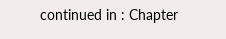continued in : Chapter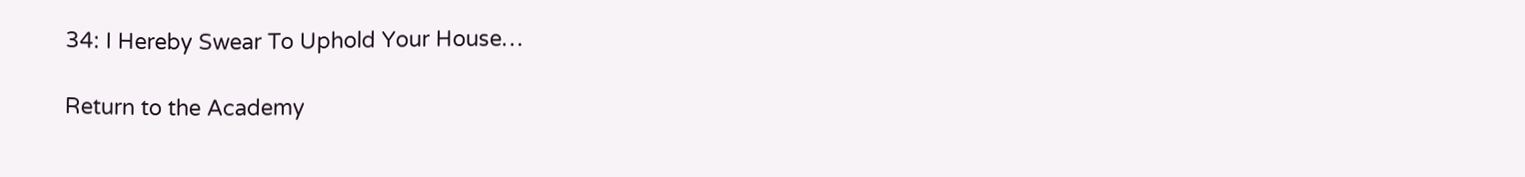34: I Hereby Swear To Uphold Your House…

Return to the Academy